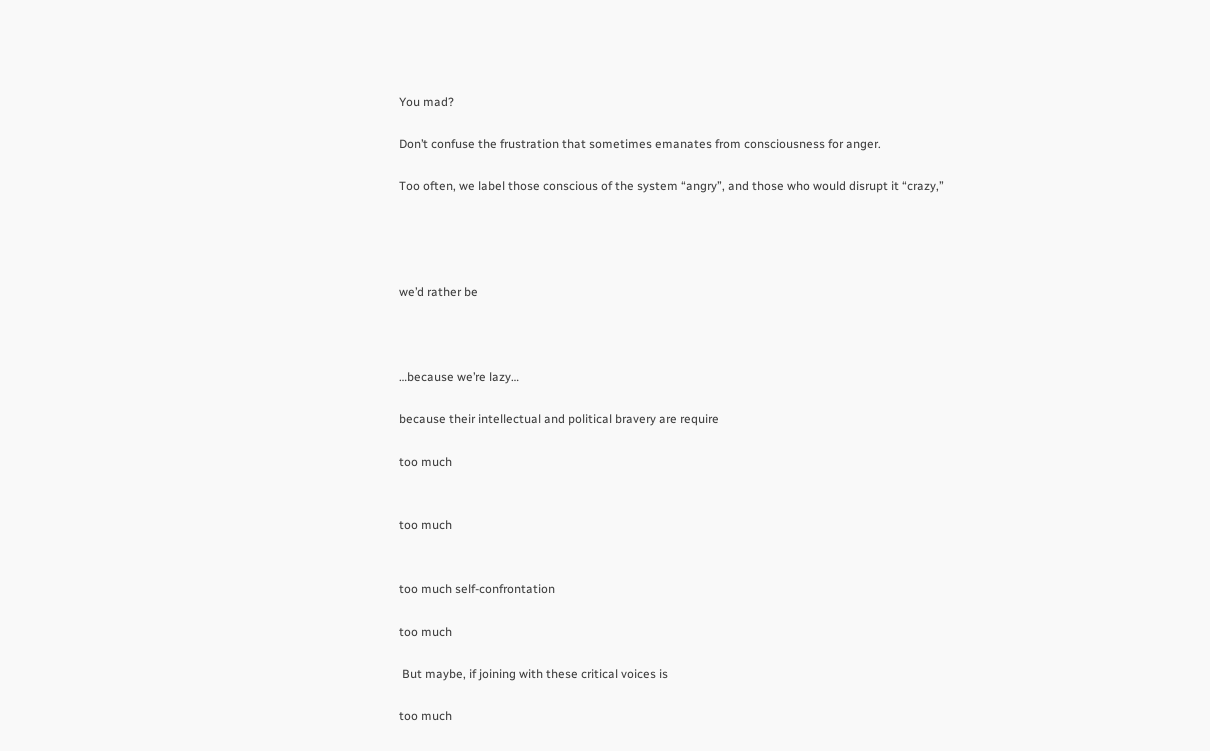You mad?

Don’t confuse the frustration that sometimes emanates from consciousness for anger.

Too often, we label those conscious of the system “angry”, and those who would disrupt it “crazy,”




we’d rather be



…because we’re lazy…

because their intellectual and political bravery are require

too much


too much


too much self-confrontation

too much

 But maybe, if joining with these critical voices is

too much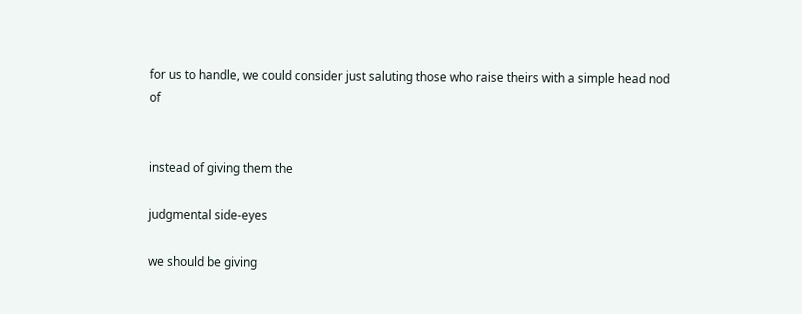for us to handle, we could consider just saluting those who raise theirs with a simple head nod of


instead of giving them the

judgmental side-eyes

we should be giving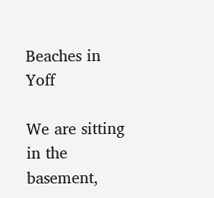Beaches in Yoff

We are sitting in the basement,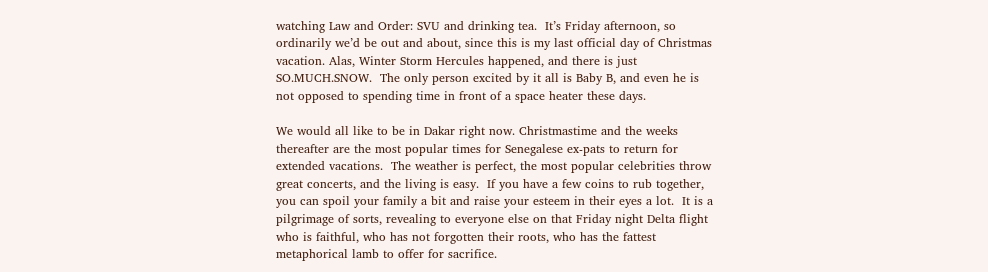watching Law and Order: SVU and drinking tea.  It’s Friday afternoon, so ordinarily we’d be out and about, since this is my last official day of Christmas vacation. Alas, Winter Storm Hercules happened, and there is just SO.MUCH.SNOW.  The only person excited by it all is Baby B, and even he is not opposed to spending time in front of a space heater these days.

We would all like to be in Dakar right now. Christmastime and the weeks thereafter are the most popular times for Senegalese ex-pats to return for extended vacations.  The weather is perfect, the most popular celebrities throw great concerts, and the living is easy.  If you have a few coins to rub together, you can spoil your family a bit and raise your esteem in their eyes a lot.  It is a pilgrimage of sorts, revealing to everyone else on that Friday night Delta flight who is faithful, who has not forgotten their roots, who has the fattest metaphorical lamb to offer for sacrifice.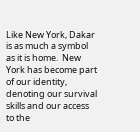Like New York, Dakar is as much a symbol as it is home.  New York has become part of our identity, denoting our survival skills and our access to the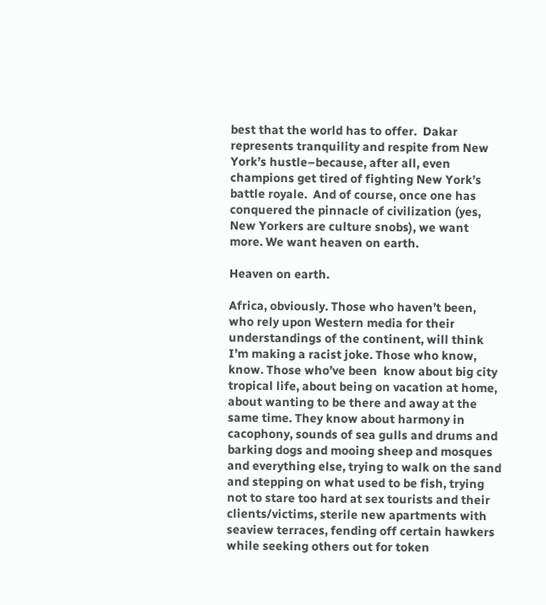best that the world has to offer.  Dakar represents tranquility and respite from New York’s hustle–because, after all, even champions get tired of fighting New York’s battle royale.  And of course, once one has conquered the pinnacle of civilization (yes, New Yorkers are culture snobs), we want more. We want heaven on earth.

Heaven on earth.

Africa, obviously. Those who haven’t been, who rely upon Western media for their understandings of the continent, will think I’m making a racist joke. Those who know, know. Those who’ve been  know about big city tropical life, about being on vacation at home, about wanting to be there and away at the same time. They know about harmony in cacophony, sounds of sea gulls and drums and barking dogs and mooing sheep and mosques and everything else, trying to walk on the sand and stepping on what used to be fish, trying not to stare too hard at sex tourists and their clients/victims, sterile new apartments with seaview terraces, fending off certain hawkers while seeking others out for token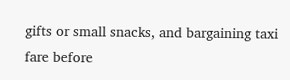gifts or small snacks, and bargaining taxi fare before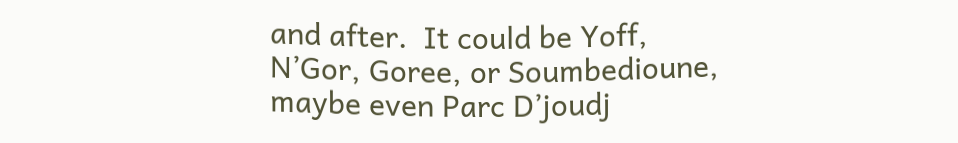and after.  It could be Yoff, N’Gor, Goree, or Soumbedioune, maybe even Parc D’joudj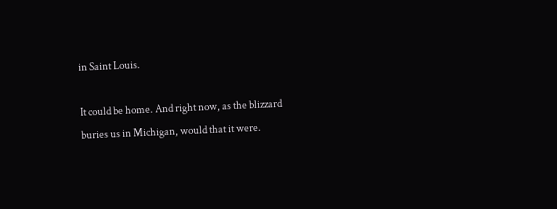in Saint Louis.

It could be home. And right now, as the blizzard buries us in Michigan, would that it were.